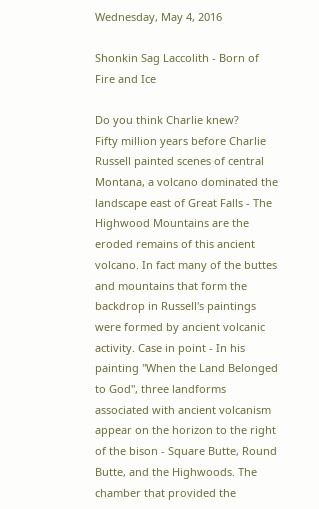Wednesday, May 4, 2016

Shonkin Sag Laccolith - Born of Fire and Ice

Do you think Charlie knew?
Fifty million years before Charlie Russell painted scenes of central Montana, a volcano dominated the landscape east of Great Falls - The Highwood Mountains are the eroded remains of this ancient volcano. In fact many of the buttes and mountains that form the backdrop in Russell's paintings were formed by ancient volcanic activity. Case in point - In his painting "When the Land Belonged to God", three landforms associated with ancient volcanism appear on the horizon to the right of the bison - Square Butte, Round Butte, and the Highwoods. The chamber that provided the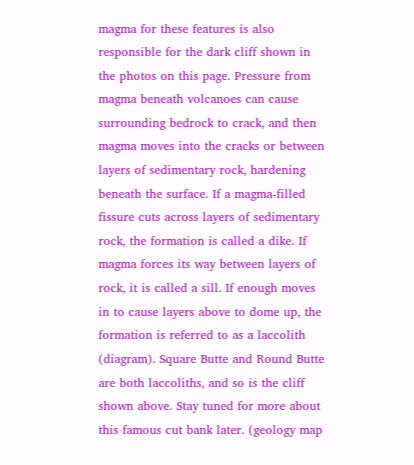magma for these features is also responsible for the dark cliff shown in the photos on this page. Pressure from magma beneath volcanoes can cause surrounding bedrock to crack, and then magma moves into the cracks or between layers of sedimentary rock, hardening beneath the surface. If a magma-filled fissure cuts across layers of sedimentary rock, the formation is called a dike. If magma forces its way between layers of rock, it is called a sill. If enough moves in to cause layers above to dome up, the formation is referred to as a laccolith (diagram). Square Butte and Round Butte are both laccoliths, and so is the cliff shown above. Stay tuned for more about this famous cut bank later. (geology map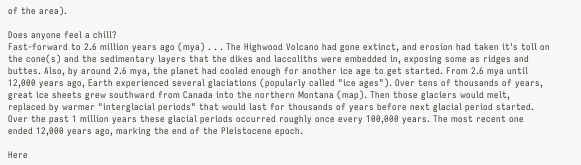of the area).

Does anyone feel a chill?
Fast-forward to 2.6 million years ago (mya) . . . The Highwood Volcano had gone extinct, and erosion had taken it's toll on the cone(s) and the sedimentary layers that the dikes and laccoliths were embedded in, exposing some as ridges and buttes. Also, by around 2.6 mya, the planet had cooled enough for another ice age to get started. From 2.6 mya until 12,000 years ago, Earth experienced several glaciations (popularly called "ice ages"). Over tens of thousands of years, great ice sheets grew southward from Canada into the northern Montana (map). Then those glaciers would melt, replaced by warmer "interglacial periods" that would last for thousands of years before next glacial period started. Over the past 1 million years these glacial periods occurred roughly once every 100,000 years. The most recent one ended 12,000 years ago, marking the end of the Pleistocene epoch.

Here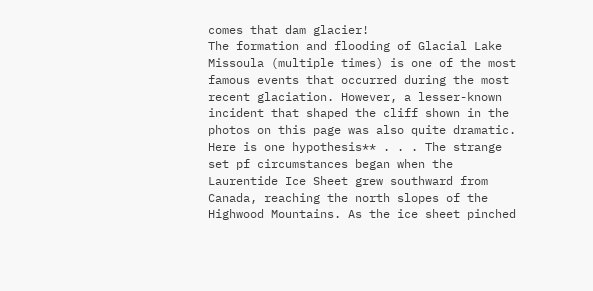comes that dam glacier!
The formation and flooding of Glacial Lake Missoula (multiple times) is one of the most famous events that occurred during the most recent glaciation. However, a lesser-known incident that shaped the cliff shown in the photos on this page was also quite dramatic. Here is one hypothesis** . . . The strange set pf circumstances began when the Laurentide Ice Sheet grew southward from Canada, reaching the north slopes of the Highwood Mountains. As the ice sheet pinched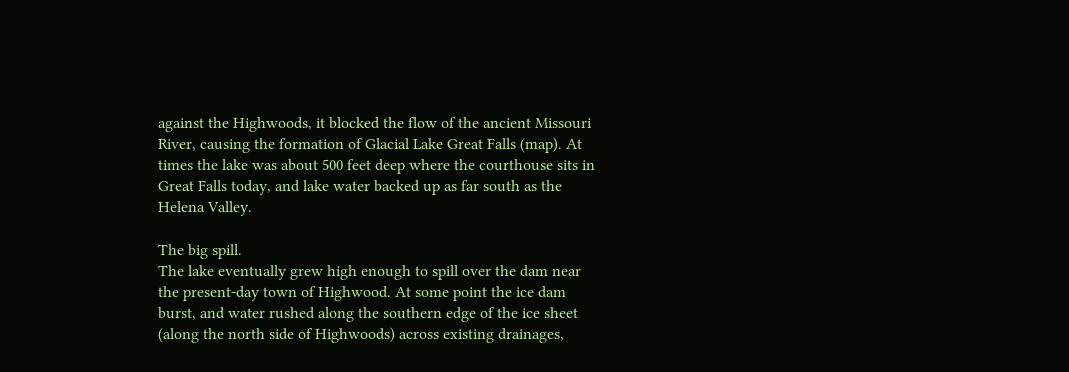against the Highwoods, it blocked the flow of the ancient Missouri River, causing the formation of Glacial Lake Great Falls (map). At times the lake was about 500 feet deep where the courthouse sits in Great Falls today, and lake water backed up as far south as the Helena Valley.

The big spill.
The lake eventually grew high enough to spill over the dam near the present-day town of Highwood. At some point the ice dam burst, and water rushed along the southern edge of the ice sheet (along the north side of Highwoods) across existing drainages,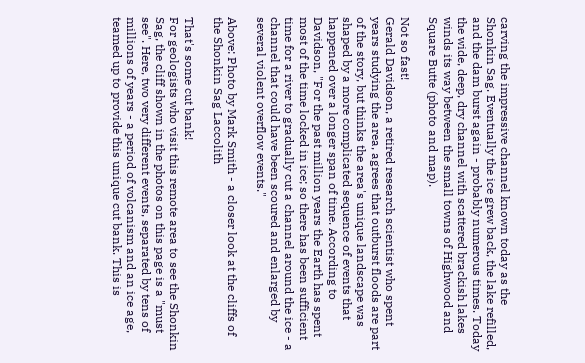carving the impressive channel known today as the Shonkin Sag. Eventually the ice grew back, the lake refilled, and the dam burst again - probably numerous times. Today the wide, deep, dry channel with scattered brackish lakes winds its way between the small towns of Highwood and Square Butte (photo and map).

Not so fast!
Gerald Davidson, a retired research scientist who spent years studying the area, agrees that outburst floods are part of the story, but thinks the area's unique landscape was shaped by a more complicated sequence of events that happened over a longer span of time. According to Davidson, "For the past million years the Earth has spent most of the time locked in ice; so there has been sufficient time for a river to gradually cut a channel around the ice - a channel that could have been scoured and enlarged by several violent overflow events."

Above: Photo by Mark Smith - a closer look at the cliffs of the Shonkin Sag Laccolith

That's some cut bank!
For geologists who visit this remote area to see the Shonkin Sag, the cliff shown in the photos on this page is a "must see". Here, two very different events, separated by tens of millions of years - a period of volcanism and an ice age, teamed up to provide this unique cut bank. This is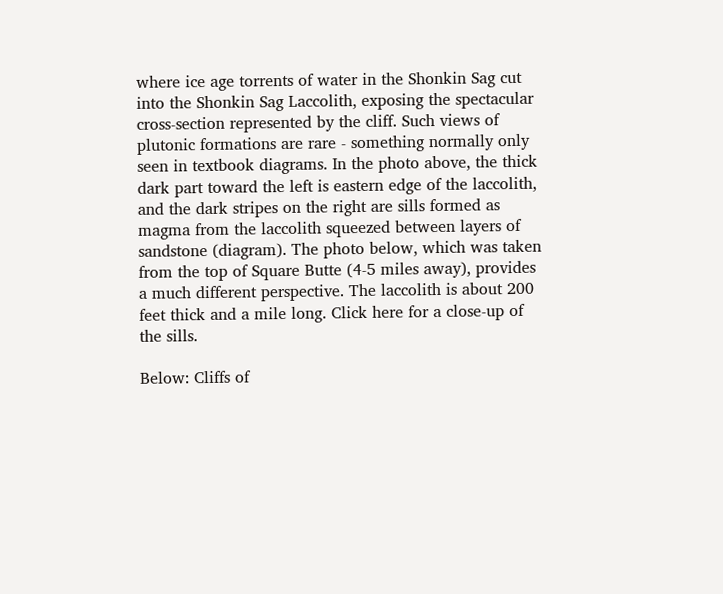where ice age torrents of water in the Shonkin Sag cut into the Shonkin Sag Laccolith, exposing the spectacular cross-section represented by the cliff. Such views of plutonic formations are rare - something normally only seen in textbook diagrams. In the photo above, the thick dark part toward the left is eastern edge of the laccolith, and the dark stripes on the right are sills formed as magma from the laccolith squeezed between layers of sandstone (diagram). The photo below, which was taken from the top of Square Butte (4-5 miles away), provides a much different perspective. The laccolith is about 200 feet thick and a mile long. Click here for a close-up of the sills.

Below: Cliffs of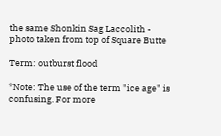the same Shonkin Sag Laccolith - photo taken from top of Square Butte

Term: outburst flood

*Note: The use of the term "ice age" is confusing. For more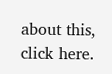about this, click here.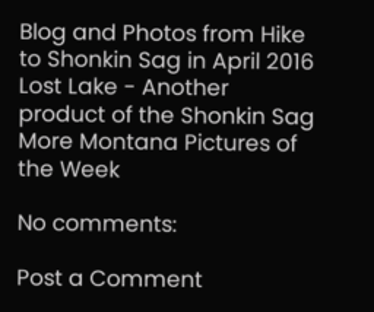Blog and Photos from Hike to Shonkin Sag in April 2016
Lost Lake - Another product of the Shonkin Sag
More Montana Pictures of the Week

No comments:

Post a Comment